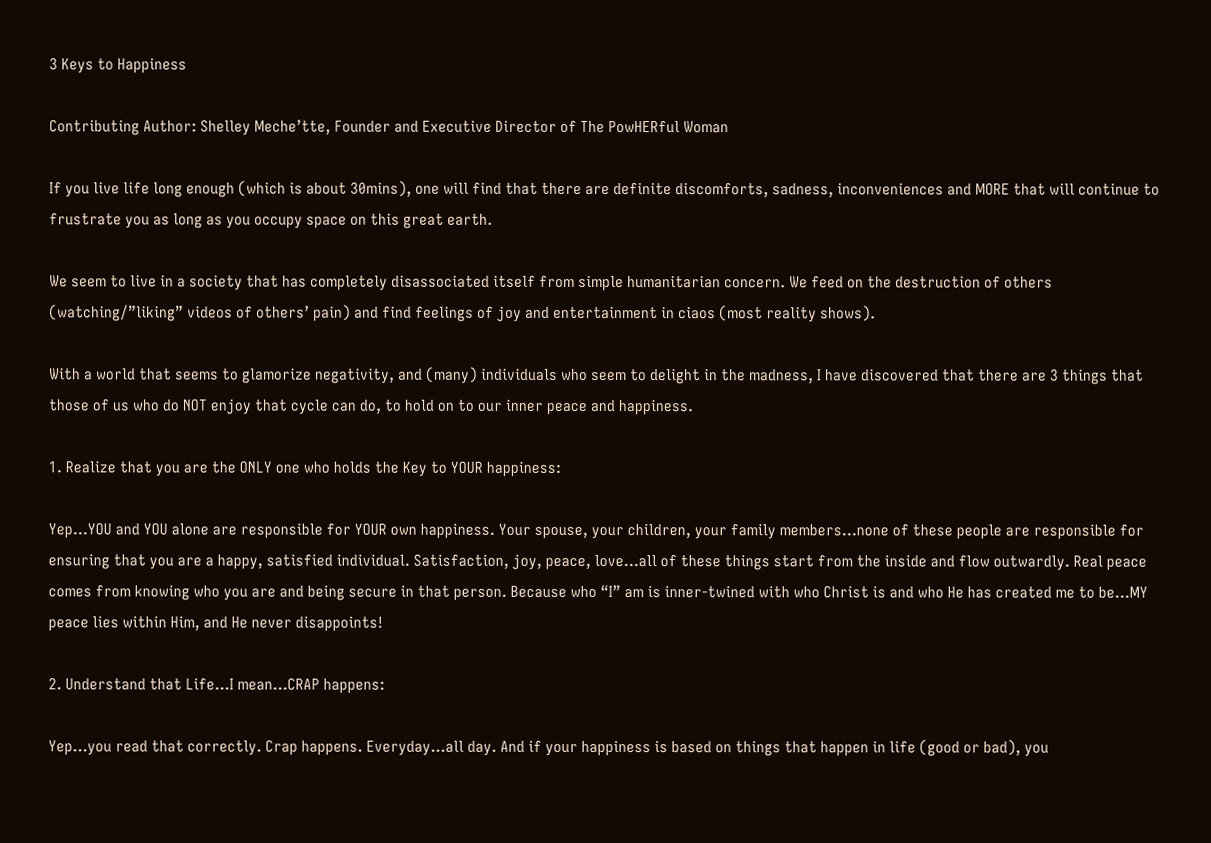3 Keys to Happiness

Contributing Author: Shelley Meche’tte, Founder and Executive Director of The PowHERful Woman

If you live life long enough (which is about 30mins), one will find that there are definite discomforts, sadness, inconveniences and MORE that will continue to frustrate you as long as you occupy space on this great earth.

We seem to live in a society that has completely disassociated itself from simple humanitarian concern. We feed on the destruction of others (watching/”liking” videos of others’ pain) and find feelings of joy and entertainment in ciaos (most reality shows).

With a world that seems to glamorize negativity, and (many) individuals who seem to delight in the madness, I have discovered that there are 3 things that those of us who do NOT enjoy that cycle can do, to hold on to our inner peace and happiness.

1. Realize that you are the ONLY one who holds the Key to YOUR happiness:

Yep…YOU and YOU alone are responsible for YOUR own happiness. Your spouse, your children, your family members…none of these people are responsible for ensuring that you are a happy, satisfied individual. Satisfaction, joy, peace, love…all of these things start from the inside and flow outwardly. Real peace comes from knowing who you are and being secure in that person. Because who “I” am is inner-twined with who Christ is and who He has created me to be…MY peace lies within Him, and He never disappoints!

2. Understand that Life…I mean…CRAP happens:

Yep…you read that correctly. Crap happens. Everyday…all day. And if your happiness is based on things that happen in life (good or bad), you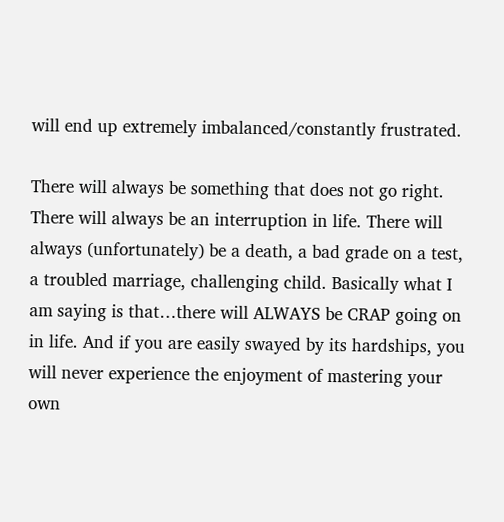will end up extremely imbalanced/constantly frustrated.

There will always be something that does not go right. There will always be an interruption in life. There will always (unfortunately) be a death, a bad grade on a test, a troubled marriage, challenging child. Basically what I am saying is that…there will ALWAYS be CRAP going on in life. And if you are easily swayed by its hardships, you will never experience the enjoyment of mastering your own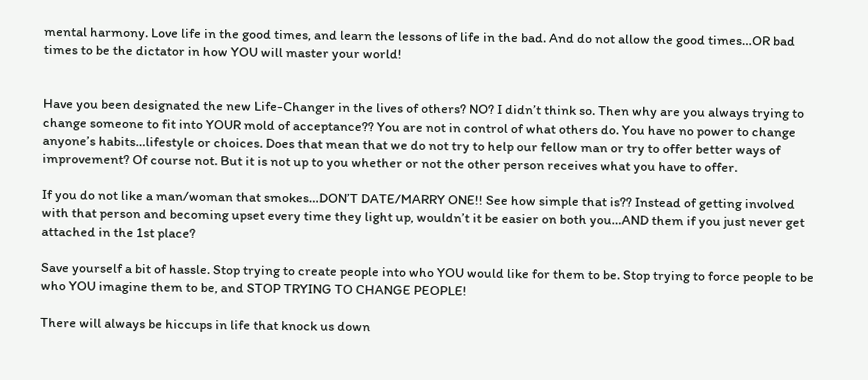mental harmony. Love life in the good times, and learn the lessons of life in the bad. And do not allow the good times…OR bad times to be the dictator in how YOU will master your world!


Have you been designated the new Life-Changer in the lives of others? NO? I didn’t think so. Then why are you always trying to change someone to fit into YOUR mold of acceptance?? You are not in control of what others do. You have no power to change anyone’s habits…lifestyle or choices. Does that mean that we do not try to help our fellow man or try to offer better ways of improvement? Of course not. But it is not up to you whether or not the other person receives what you have to offer.

If you do not like a man/woman that smokes…DON’T DATE/MARRY ONE!! See how simple that is?? Instead of getting involved with that person and becoming upset every time they light up, wouldn’t it be easier on both you…AND them if you just never get attached in the 1st place?

Save yourself a bit of hassle. Stop trying to create people into who YOU would like for them to be. Stop trying to force people to be who YOU imagine them to be, and STOP TRYING TO CHANGE PEOPLE!

There will always be hiccups in life that knock us down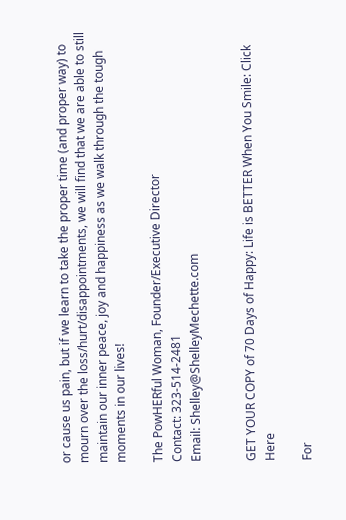or cause us pain, but if we learn to take the proper time (and proper way) to mourn over the loss/hurt/disappointments, we will find that we are able to still maintain our inner peace, joy and happiness as we walk through the tough moments in our lives!

The PowHERful Woman, Founder/Executive Director
Contact: 323-514-2481
Email: Shelley@ShelleyMechette.com


GET YOUR COPY of 70 Days of Happy: Life is BETTER When You Smile: Click Here

For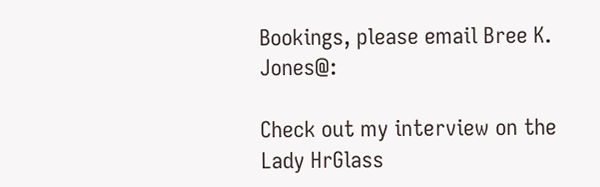Bookings, please email Bree K. Jones@:

Check out my interview on the Lady HrGlass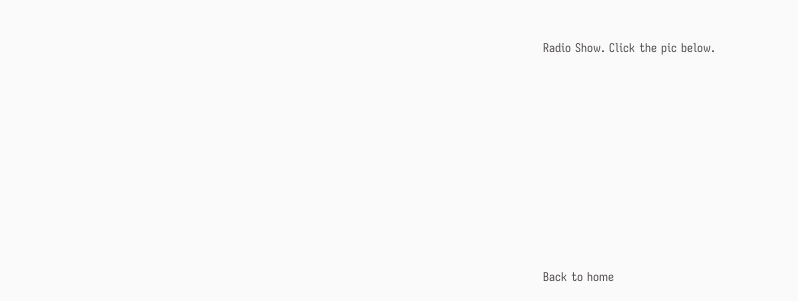Radio Show. Click the pic below.













Back to home